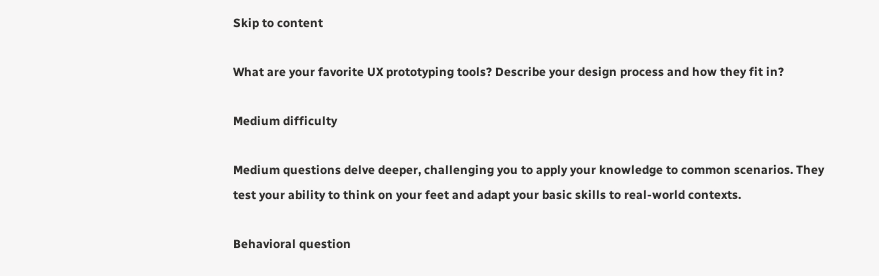Skip to content

What are your favorite UX prototyping tools? Describe your design process and how they fit in?

Medium difficulty

Medium questions delve deeper, challenging you to apply your knowledge to common scenarios. They test your ability to think on your feet and adapt your basic skills to real-world contexts.

Behavioral question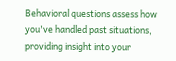Behavioral questions assess how you've handled past situations, providing insight into your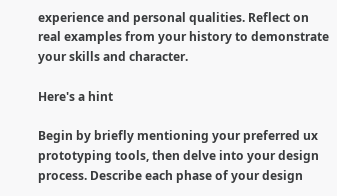experience and personal qualities. Reflect on real examples from your history to demonstrate your skills and character.

Here's a hint

Begin by briefly mentioning your preferred ux prototyping tools, then delve into your design process. Describe each phase of your design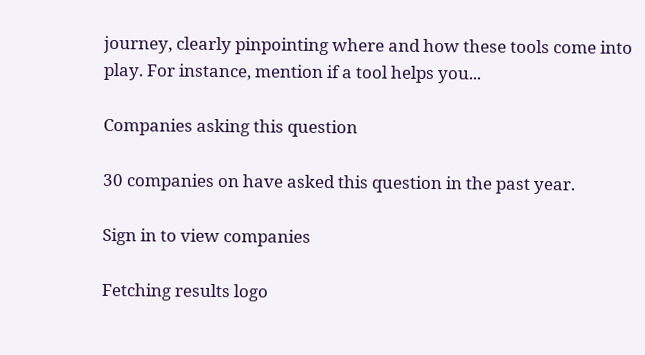journey, clearly pinpointing where and how these tools come into play. For instance, mention if a tool helps you...

Companies asking this question

30 companies on have asked this question in the past year.

Sign in to view companies

Fetching results logo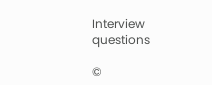Interview questions

©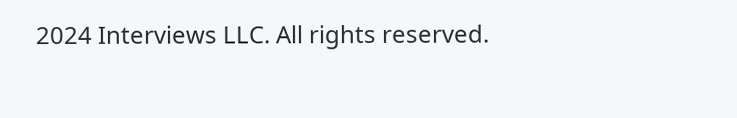2024 Interviews LLC. All rights reserved.